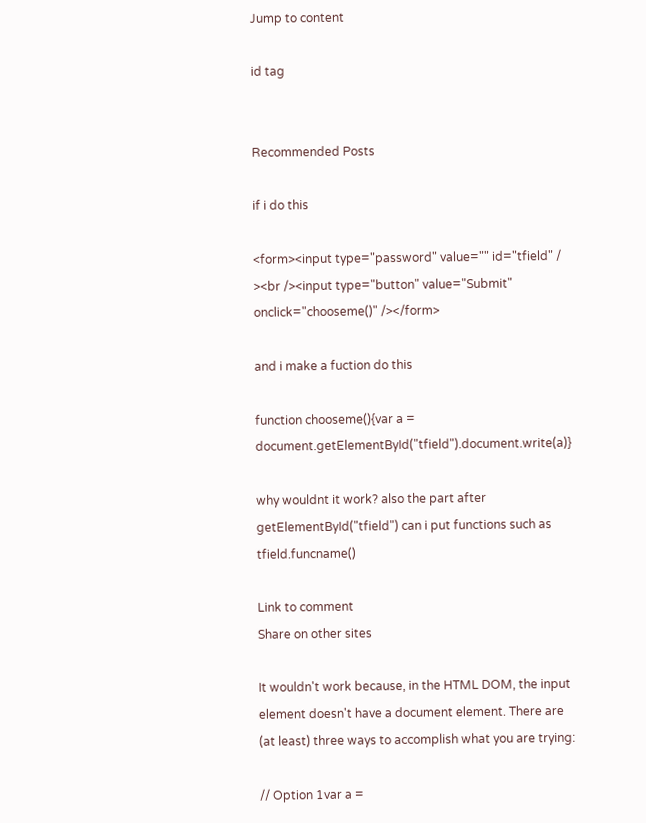Jump to content

id tag


Recommended Posts

if i do this

<form><input type="password" value="" id="tfield" / ><br /><input type="button" value="Submit" onclick="chooseme()" /></form>

and i make a fuction do this

function chooseme(){var a = document.getElementById("tfield").document.write(a)}

why wouldnt it work? also the part after getElementById("tfield") can i put functions such as tfield.funcname()

Link to comment
Share on other sites

It wouldn't work because, in the HTML DOM, the input element doesn't have a document element. There are (at least) three ways to accomplish what you are trying:

// Option 1var a =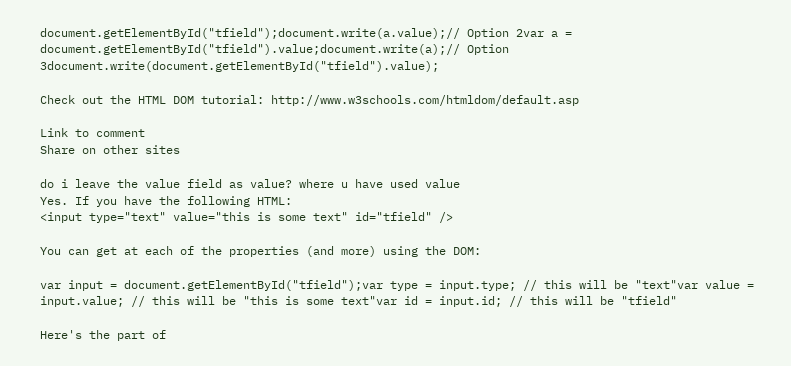document.getElementById("tfield");document.write(a.value);// Option 2var a = document.getElementById("tfield").value;document.write(a);// Option 3document.write(document.getElementById("tfield").value);

Check out the HTML DOM tutorial: http://www.w3schools.com/htmldom/default.asp

Link to comment
Share on other sites

do i leave the value field as value? where u have used value
Yes. If you have the following HTML:
<input type="text" value="this is some text" id="tfield" />

You can get at each of the properties (and more) using the DOM:

var input = document.getElementById("tfield");var type = input.type; // this will be "text"var value = input.value; // this will be "this is some text"var id = input.id; // this will be "tfield"

Here's the part of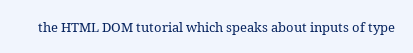the HTML DOM tutorial which speaks about inputs of type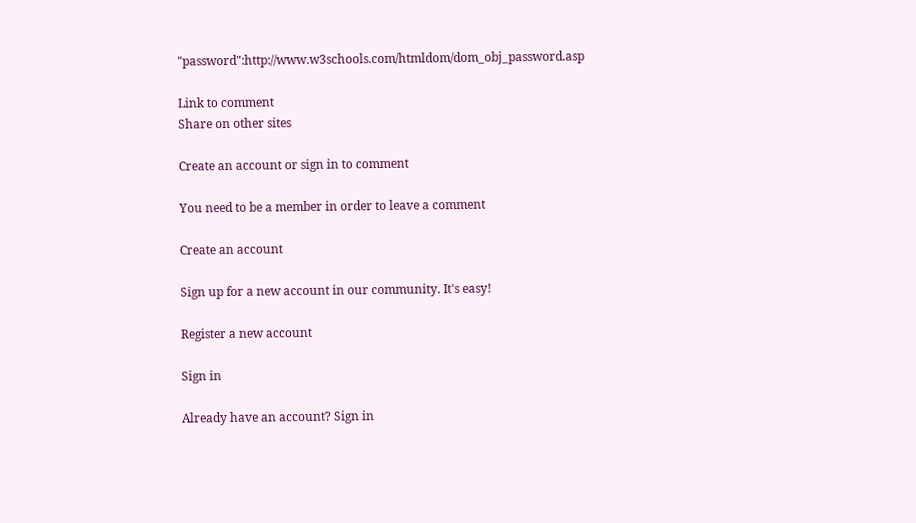"password":http://www.w3schools.com/htmldom/dom_obj_password.asp

Link to comment
Share on other sites

Create an account or sign in to comment

You need to be a member in order to leave a comment

Create an account

Sign up for a new account in our community. It's easy!

Register a new account

Sign in

Already have an account? Sign in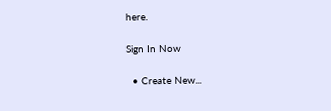here.

Sign In Now

  • Create New...